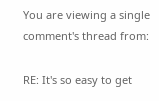You are viewing a single comment's thread from:

RE: It's so easy to get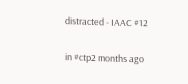distracted - IAAC #12

in #ctp2 months ago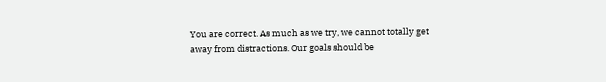You are correct. As much as we try, we cannot totally get away from distractions. Our goals should be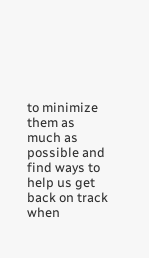to minimize them as much as possible and find ways to help us get back on track when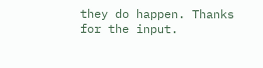they do happen. Thanks for the input.